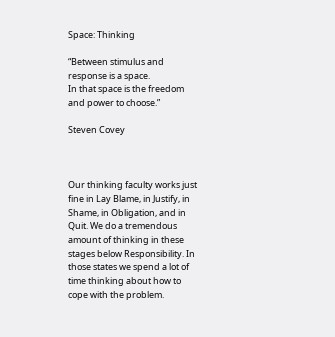Space: Thinking

“Between stimulus and response is a space.
In that space is the freedom and power to choose.”

Steven Covey



Our thinking faculty works just fine in Lay Blame, in Justify, in Shame, in Obligation, and in Quit. We do a tremendous amount of thinking in these stages below Responsibility. In those states we spend a lot of time thinking about how to cope with the problem.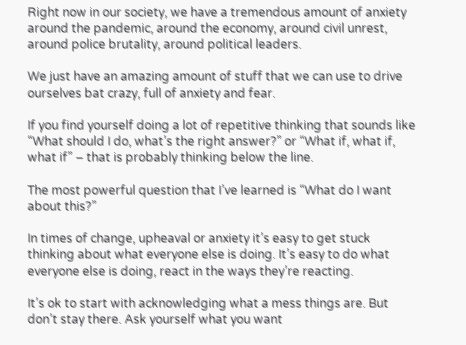Right now in our society, we have a tremendous amount of anxiety around the pandemic, around the economy, around civil unrest, around police brutality, around political leaders.

We just have an amazing amount of stuff that we can use to drive ourselves bat crazy, full of anxiety and fear.

If you find yourself doing a lot of repetitive thinking that sounds like “What should I do, what’s the right answer?” or “What if, what if, what if” – that is probably thinking below the line.

The most powerful question that I’ve learned is “What do I want about this?”

In times of change, upheaval or anxiety it’s easy to get stuck thinking about what everyone else is doing. It’s easy to do what everyone else is doing, react in the ways they’re reacting.

It’s ok to start with acknowledging what a mess things are. But don’t stay there. Ask yourself what you want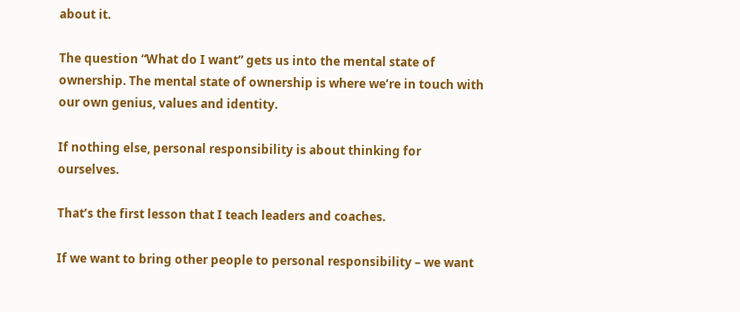about it.

The question “What do I want” gets us into the mental state of ownership. The mental state of ownership is where we’re in touch with our own genius, values and identity.

If nothing else, personal responsibility is about thinking for ourselves.

That’s the first lesson that I teach leaders and coaches.

If we want to bring other people to personal responsibility – we want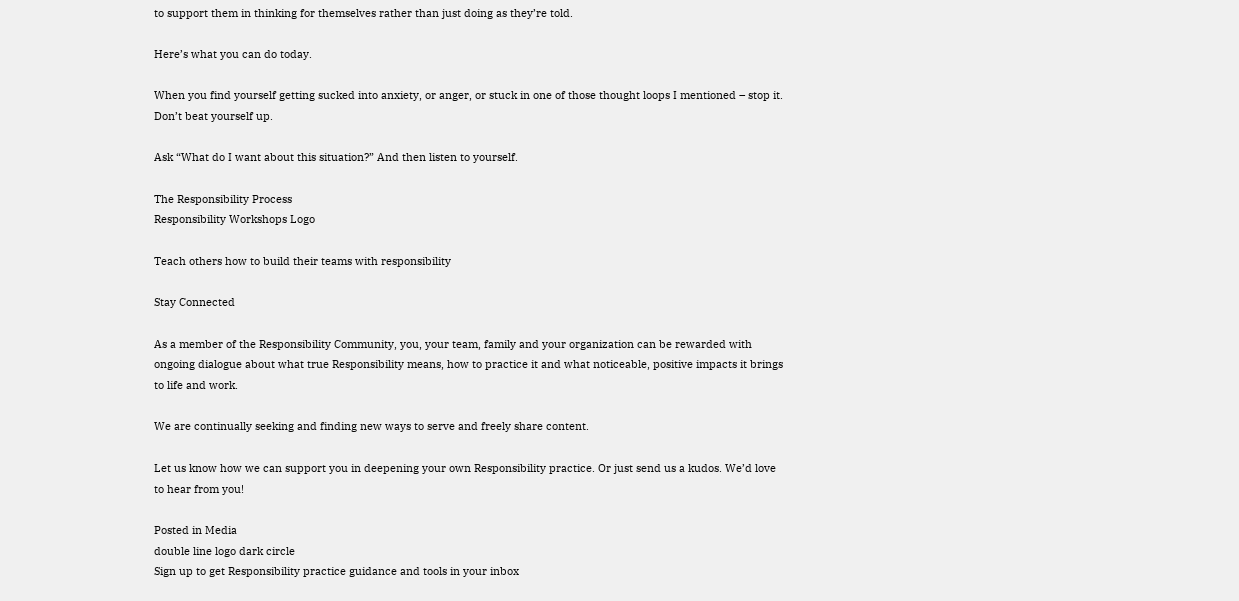to support them in thinking for themselves rather than just doing as they’re told.

Here’s what you can do today.

When you find yourself getting sucked into anxiety, or anger, or stuck in one of those thought loops I mentioned – stop it. Don’t beat yourself up.

Ask “What do I want about this situation?” And then listen to yourself.

The Responsibility Process
Responsibility Workshops Logo

Teach others how to build their teams with responsibility

Stay Connected

As a member of the Responsibility Community, you, your team, family and your organization can be rewarded with ongoing dialogue about what true Responsibility means, how to practice it and what noticeable, positive impacts it brings to life and work.

We are continually seeking and finding new ways to serve and freely share content.

Let us know how we can support you in deepening your own Responsibility practice. Or just send us a kudos. We’d love to hear from you!

Posted in Media
double line logo dark circle
Sign up to get Responsibility practice guidance and tools in your inbox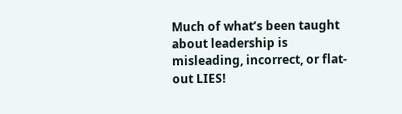Much of what’s been taught about leadership is misleading, incorrect, or flat-out LIES!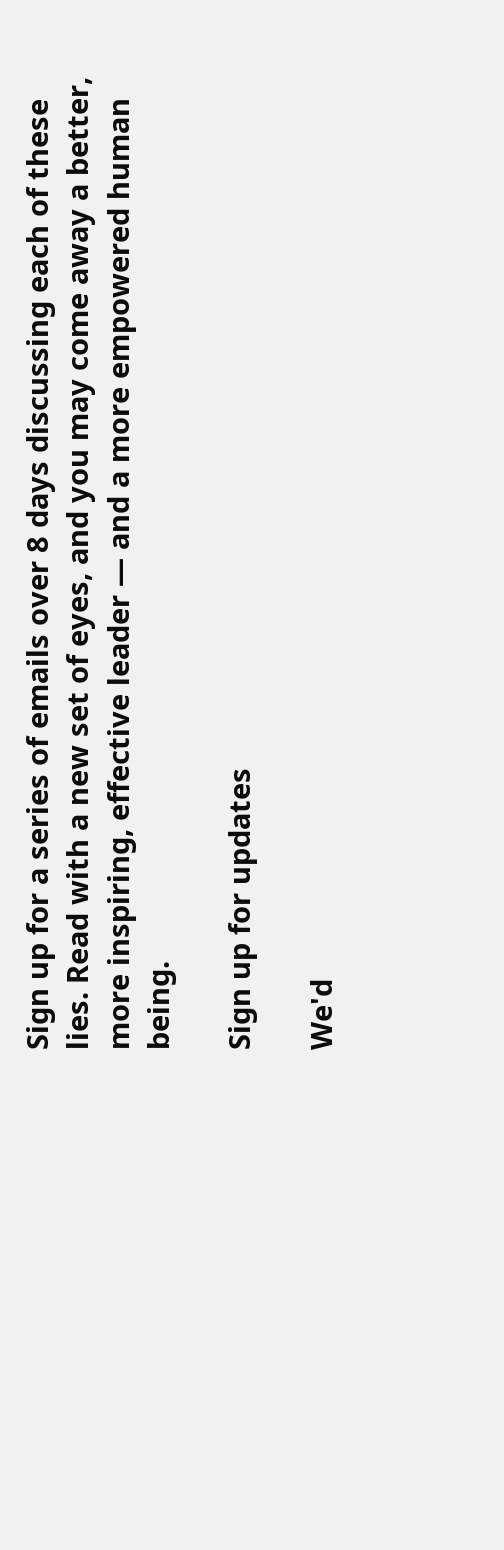Sign up for a series of emails over 8 days discussing each of these lies. Read with a new set of eyes, and you may come away a better, more inspiring, effective leader — and a more empowered human being.

Sign up for updates

We'd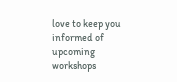love to keep you informed of upcoming workshops